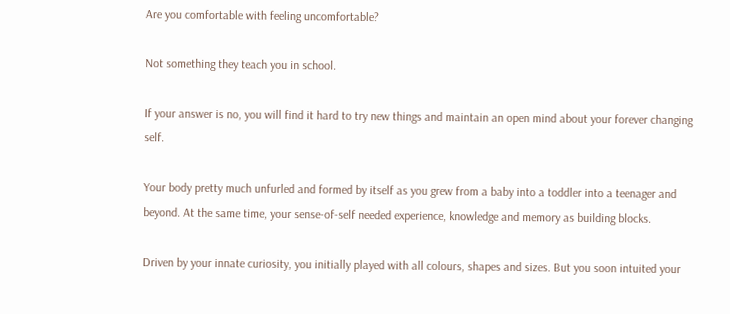Are you comfortable with feeling uncomfortable?

Not something they teach you in school.

If your answer is no, you will find it hard to try new things and maintain an open mind about your forever changing self.

Your body pretty much unfurled and formed by itself as you grew from a baby into a toddler into a teenager and beyond. At the same time, your sense-of-self needed experience, knowledge and memory as building blocks.

Driven by your innate curiosity, you initially played with all colours, shapes and sizes. But you soon intuited your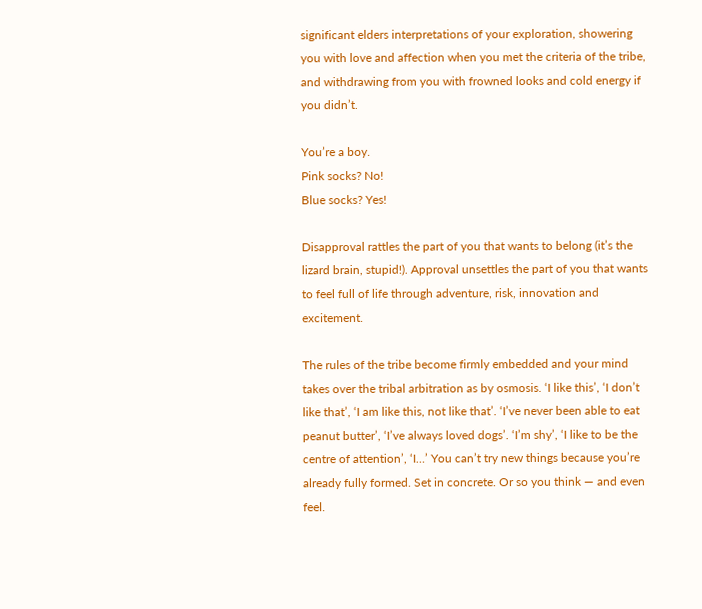significant elders interpretations of your exploration, showering you with love and affection when you met the criteria of the tribe, and withdrawing from you with frowned looks and cold energy if you didn’t.

You’re a boy.
Pink socks? No!
Blue socks? Yes!

Disapproval rattles the part of you that wants to belong (it’s the lizard brain, stupid!). Approval unsettles the part of you that wants to feel full of life through adventure, risk, innovation and excitement.

The rules of the tribe become firmly embedded and your mind takes over the tribal arbitration as by osmosis. ‘I like this’, ‘I don’t like that’, ‘I am like this, not like that’. ‘I’ve never been able to eat peanut butter’, ‘I’ve always loved dogs’. ‘I’m shy’, ‘I like to be the centre of attention’, ‘I…’ You can’t try new things because you’re already fully formed. Set in concrete. Or so you think — and even feel.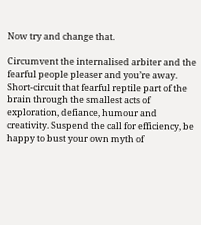Now try and change that.

Circumvent the internalised arbiter and the fearful people pleaser and you’re away. Short-circuit that fearful reptile part of the brain through the smallest acts of exploration, defiance, humour and creativity. Suspend the call for efficiency, be happy to bust your own myth of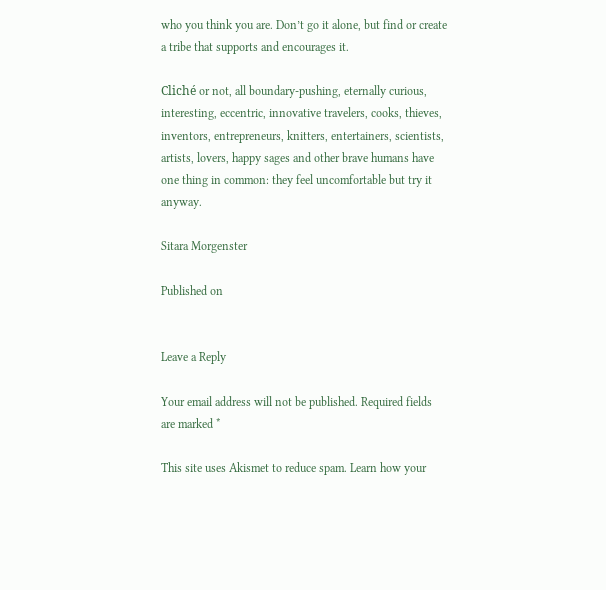who you think you are. Don’t go it alone, but find or create a tribe that supports and encourages it.

Cliché or not, all boundary-pushing, eternally curious, interesting, eccentric, innovative travelers, cooks, thieves, inventors, entrepreneurs, knitters, entertainers, scientists, artists, lovers, happy sages and other brave humans have one thing in common: they feel uncomfortable but try it anyway.

Sitara Morgenster

Published on


Leave a Reply

Your email address will not be published. Required fields are marked *

This site uses Akismet to reduce spam. Learn how your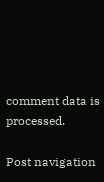comment data is processed.

Post navigation